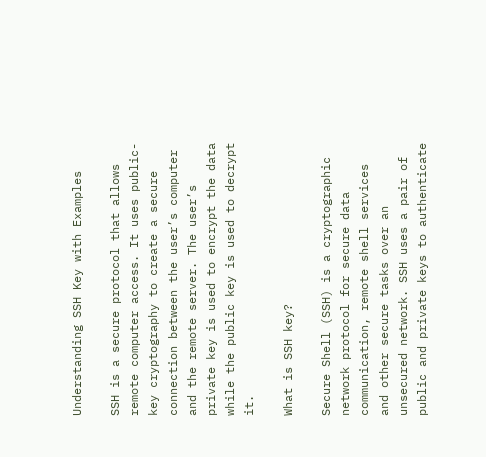Understanding SSH Key with Examples

SSH is a secure protocol that allows remote computer access. It uses public-key cryptography to create a secure connection between the user’s computer and the remote server. The user’s private key is used to encrypt the data while the public key is used to decrypt it.

What is SSH key?

Secure Shell (SSH) is a cryptographic network protocol for secure data communication, remote shell services and other secure tasks over an unsecured network. SSH uses a pair of public and private keys to authenticate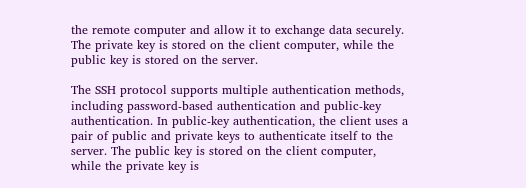the remote computer and allow it to exchange data securely. The private key is stored on the client computer, while the public key is stored on the server.

The SSH protocol supports multiple authentication methods, including password-based authentication and public-key authentication. In public-key authentication, the client uses a pair of public and private keys to authenticate itself to the server. The public key is stored on the client computer, while the private key is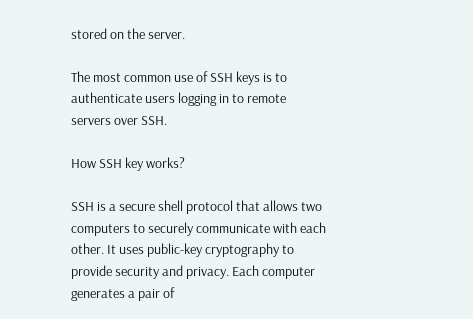stored on the server.

The most common use of SSH keys is to authenticate users logging in to remote servers over SSH.

How SSH key works?

SSH is a secure shell protocol that allows two computers to securely communicate with each other. It uses public-key cryptography to provide security and privacy. Each computer generates a pair of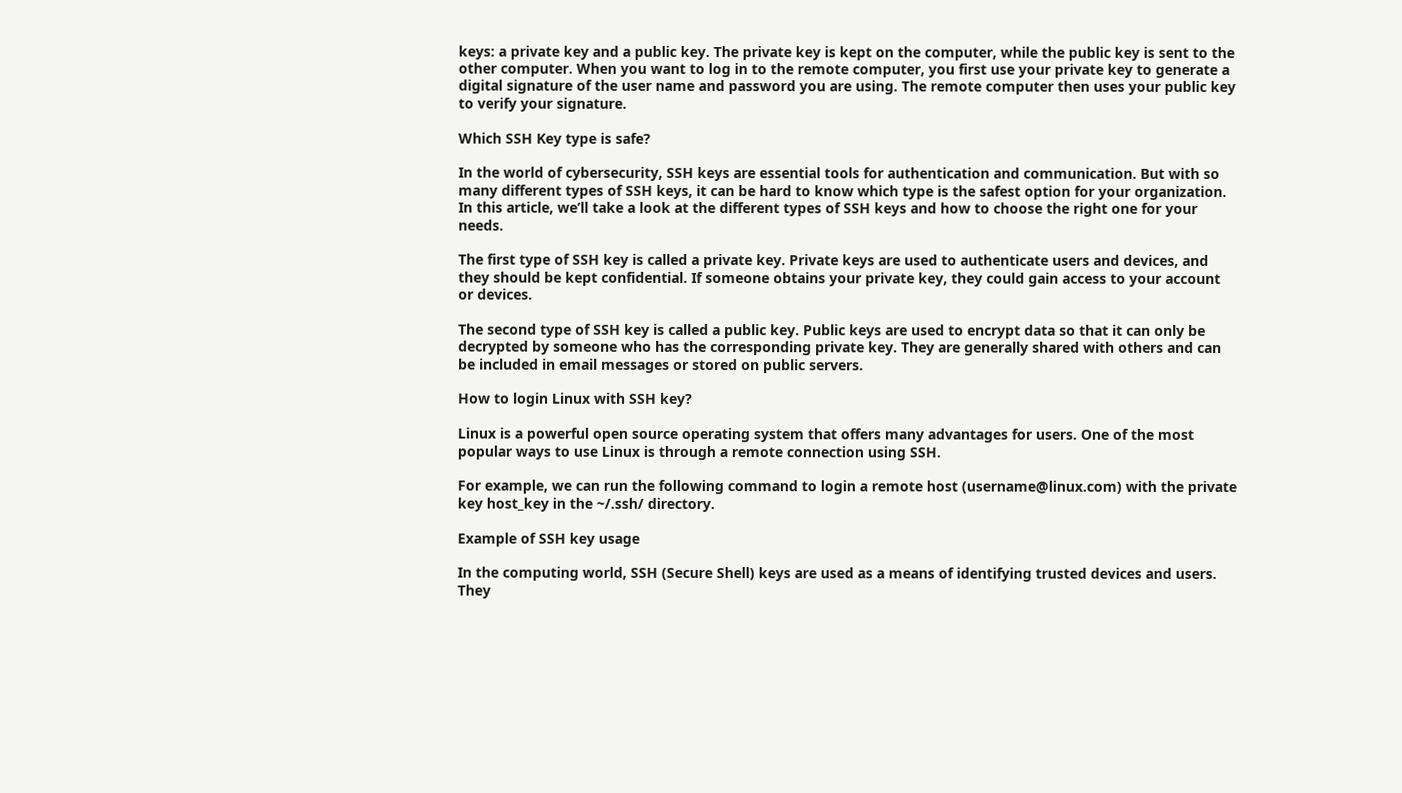keys: a private key and a public key. The private key is kept on the computer, while the public key is sent to the other computer. When you want to log in to the remote computer, you first use your private key to generate a digital signature of the user name and password you are using. The remote computer then uses your public key to verify your signature.

Which SSH Key type is safe?

In the world of cybersecurity, SSH keys are essential tools for authentication and communication. But with so many different types of SSH keys, it can be hard to know which type is the safest option for your organization. In this article, we’ll take a look at the different types of SSH keys and how to choose the right one for your needs.

The first type of SSH key is called a private key. Private keys are used to authenticate users and devices, and they should be kept confidential. If someone obtains your private key, they could gain access to your account or devices.

The second type of SSH key is called a public key. Public keys are used to encrypt data so that it can only be decrypted by someone who has the corresponding private key. They are generally shared with others and can be included in email messages or stored on public servers.

How to login Linux with SSH key?

Linux is a powerful open source operating system that offers many advantages for users. One of the most popular ways to use Linux is through a remote connection using SSH.

For example, we can run the following command to login a remote host (username@linux.com) with the private key host_key in the ~/.ssh/ directory.

Example of SSH key usage

In the computing world, SSH (Secure Shell) keys are used as a means of identifying trusted devices and users. They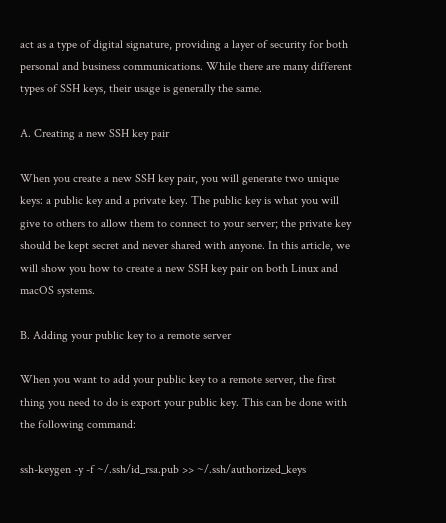act as a type of digital signature, providing a layer of security for both personal and business communications. While there are many different types of SSH keys, their usage is generally the same.

A. Creating a new SSH key pair

When you create a new SSH key pair, you will generate two unique keys: a public key and a private key. The public key is what you will give to others to allow them to connect to your server; the private key should be kept secret and never shared with anyone. In this article, we will show you how to create a new SSH key pair on both Linux and macOS systems.

B. Adding your public key to a remote server

When you want to add your public key to a remote server, the first thing you need to do is export your public key. This can be done with the following command:

ssh-keygen -y -f ~/.ssh/id_rsa.pub >> ~/.ssh/authorized_keys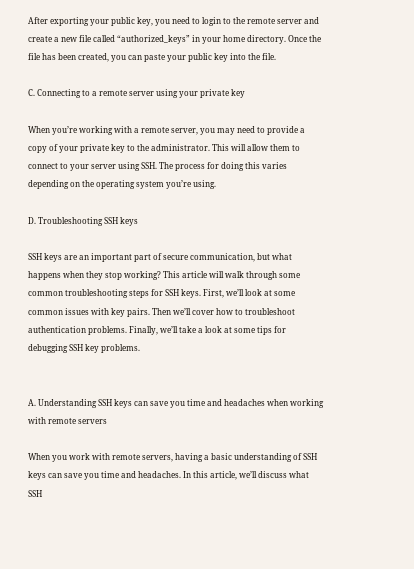After exporting your public key, you need to login to the remote server and create a new file called “authorized_keys” in your home directory. Once the file has been created, you can paste your public key into the file.

C. Connecting to a remote server using your private key

When you’re working with a remote server, you may need to provide a copy of your private key to the administrator. This will allow them to connect to your server using SSH. The process for doing this varies depending on the operating system you’re using.

D. Troubleshooting SSH keys

SSH keys are an important part of secure communication, but what happens when they stop working? This article will walk through some common troubleshooting steps for SSH keys. First, we’ll look at some common issues with key pairs. Then we’ll cover how to troubleshoot authentication problems. Finally, we’ll take a look at some tips for debugging SSH key problems.


A. Understanding SSH keys can save you time and headaches when working with remote servers

When you work with remote servers, having a basic understanding of SSH keys can save you time and headaches. In this article, we’ll discuss what SSH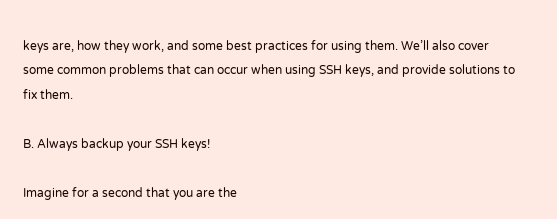keys are, how they work, and some best practices for using them. We’ll also cover some common problems that can occur when using SSH keys, and provide solutions to fix them.

B. Always backup your SSH keys!

Imagine for a second that you are the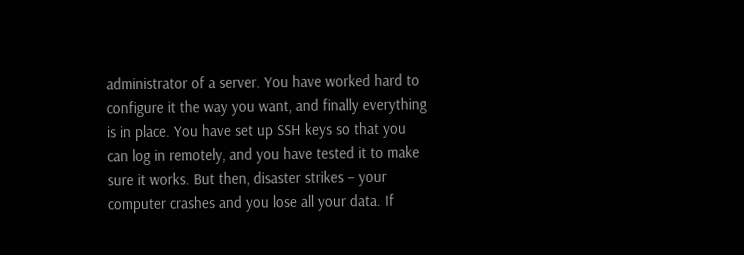administrator of a server. You have worked hard to configure it the way you want, and finally everything is in place. You have set up SSH keys so that you can log in remotely, and you have tested it to make sure it works. But then, disaster strikes – your computer crashes and you lose all your data. If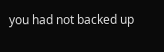you had not backed up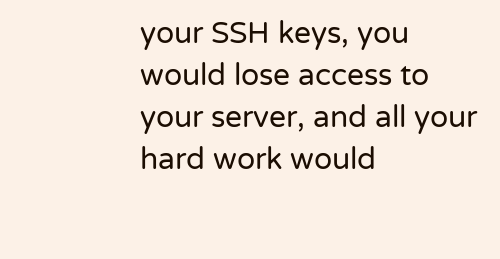your SSH keys, you would lose access to your server, and all your hard work would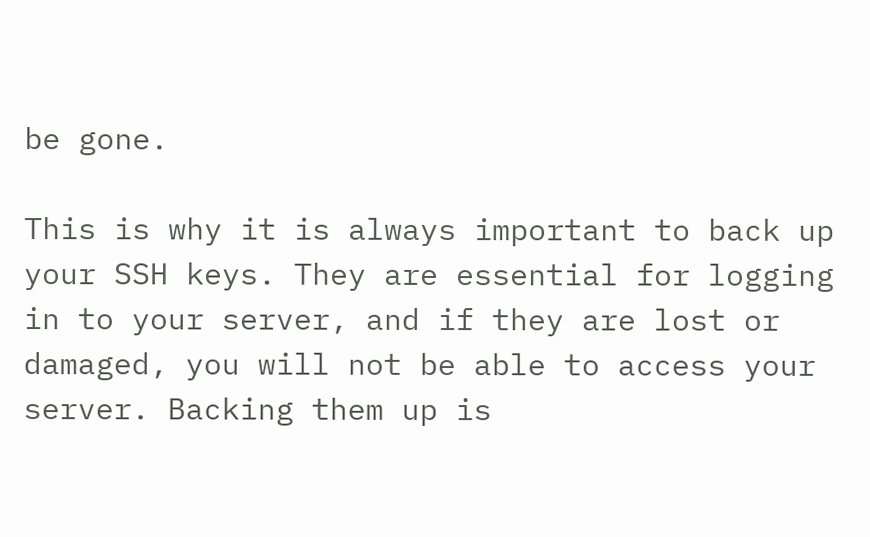be gone.

This is why it is always important to back up your SSH keys. They are essential for logging in to your server, and if they are lost or damaged, you will not be able to access your server. Backing them up is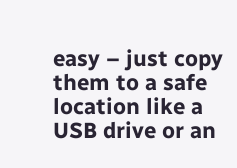easy – just copy them to a safe location like a USB drive or an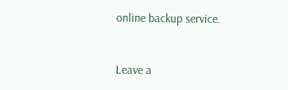online backup service.


Leave a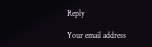Reply

Your email address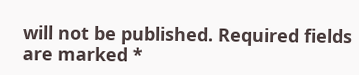will not be published. Required fields are marked *